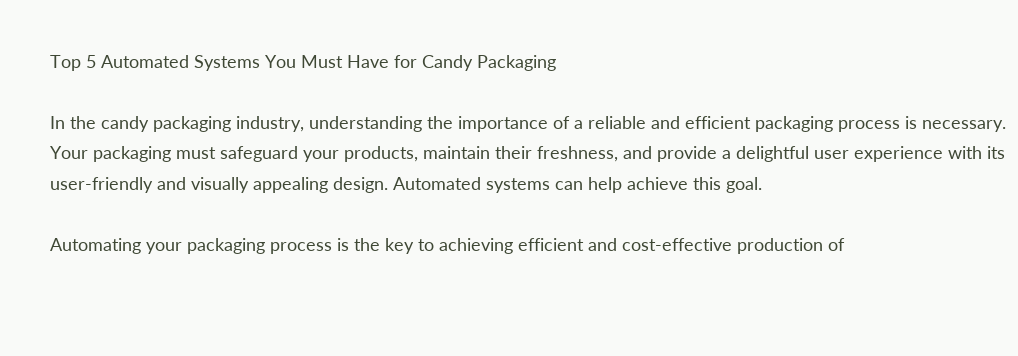Top 5 Automated Systems You Must Have for Candy Packaging

In the candy packaging industry, understanding the importance of a reliable and efficient packaging process is necessary. Your packaging must safeguard your products, maintain their freshness, and provide a delightful user experience with its user-friendly and visually appealing design. Automated systems can help achieve this goal.

Automating your packaging process is the key to achieving efficient and cost-effective production of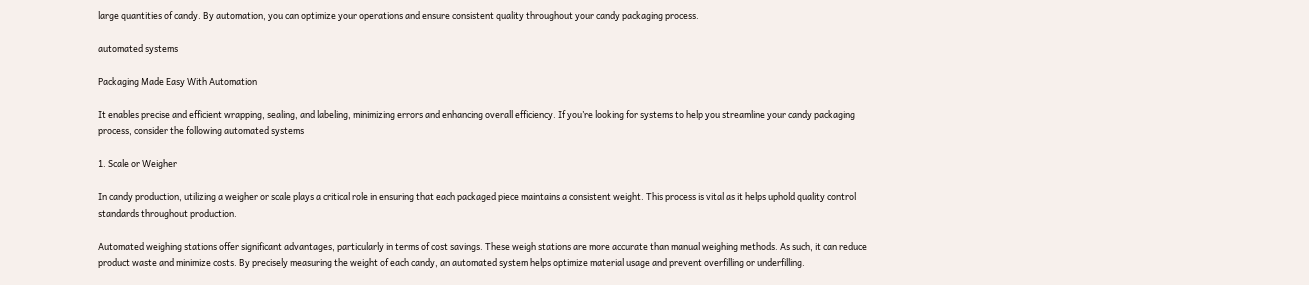large quantities of candy. By automation, you can optimize your operations and ensure consistent quality throughout your candy packaging process.

automated systems

Packaging Made Easy With Automation

It enables precise and efficient wrapping, sealing, and labeling, minimizing errors and enhancing overall efficiency. If you’re looking for systems to help you streamline your candy packaging process, consider the following automated systems

1. Scale or Weigher

In candy production, utilizing a weigher or scale plays a critical role in ensuring that each packaged piece maintains a consistent weight. This process is vital as it helps uphold quality control standards throughout production.

Automated weighing stations offer significant advantages, particularly in terms of cost savings. These weigh stations are more accurate than manual weighing methods. As such, it can reduce product waste and minimize costs. By precisely measuring the weight of each candy, an automated system helps optimize material usage and prevent overfilling or underfilling.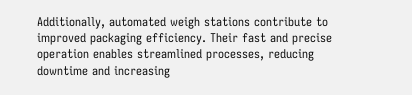Additionally, automated weigh stations contribute to improved packaging efficiency. Their fast and precise operation enables streamlined processes, reducing downtime and increasing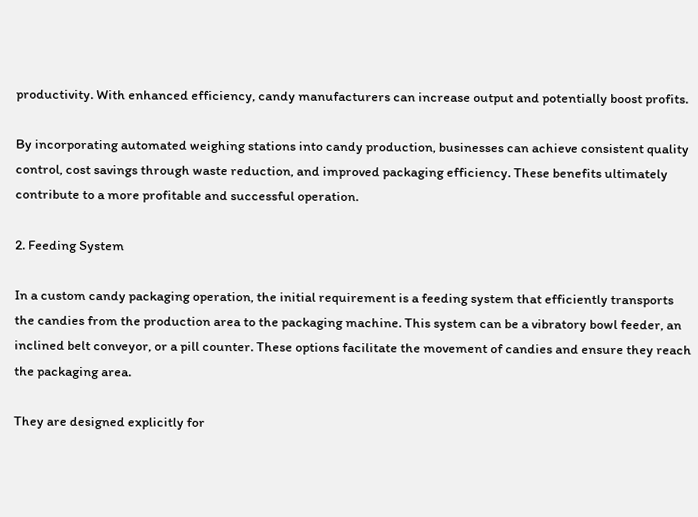productivity. With enhanced efficiency, candy manufacturers can increase output and potentially boost profits.

By incorporating automated weighing stations into candy production, businesses can achieve consistent quality control, cost savings through waste reduction, and improved packaging efficiency. These benefits ultimately contribute to a more profitable and successful operation.

2. Feeding System

In a custom candy packaging operation, the initial requirement is a feeding system that efficiently transports the candies from the production area to the packaging machine. This system can be a vibratory bowl feeder, an inclined belt conveyor, or a pill counter. These options facilitate the movement of candies and ensure they reach the packaging area.

They are designed explicitly for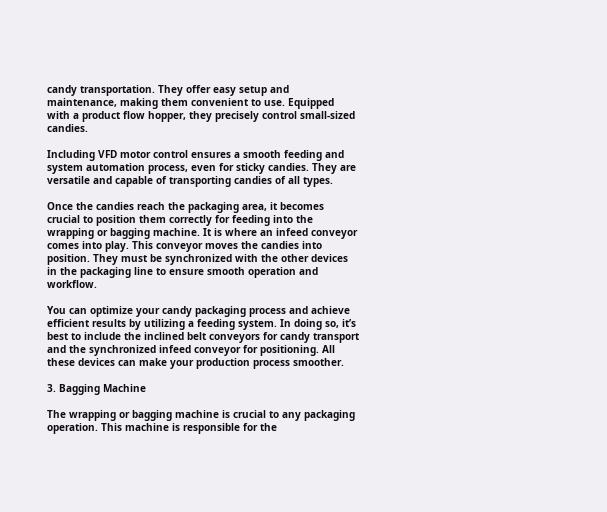candy transportation. They offer easy setup and maintenance, making them convenient to use. Equipped with a product flow hopper, they precisely control small-sized candies.

Including VFD motor control ensures a smooth feeding and system automation process, even for sticky candies. They are versatile and capable of transporting candies of all types.

Once the candies reach the packaging area, it becomes crucial to position them correctly for feeding into the wrapping or bagging machine. It is where an infeed conveyor comes into play. This conveyor moves the candies into position. They must be synchronized with the other devices in the packaging line to ensure smooth operation and workflow.

You can optimize your candy packaging process and achieve efficient results by utilizing a feeding system. In doing so, it’s best to include the inclined belt conveyors for candy transport and the synchronized infeed conveyor for positioning. All these devices can make your production process smoother.

3. Bagging Machine

The wrapping or bagging machine is crucial to any packaging operation. This machine is responsible for the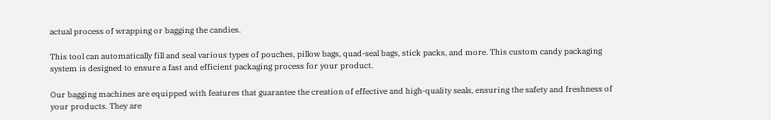actual process of wrapping or bagging the candies.

This tool can automatically fill and seal various types of pouches, pillow bags, quad-seal bags, stick packs, and more. This custom candy packaging system is designed to ensure a fast and efficient packaging process for your product.

Our bagging machines are equipped with features that guarantee the creation of effective and high-quality seals, ensuring the safety and freshness of your products. They are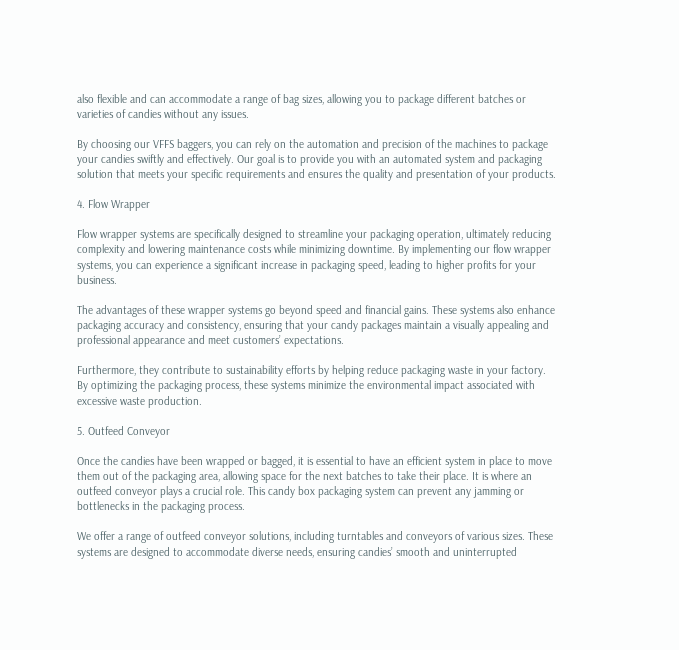also flexible and can accommodate a range of bag sizes, allowing you to package different batches or varieties of candies without any issues.

By choosing our VFFS baggers, you can rely on the automation and precision of the machines to package your candies swiftly and effectively. Our goal is to provide you with an automated system and packaging solution that meets your specific requirements and ensures the quality and presentation of your products.

4. Flow Wrapper

Flow wrapper systems are specifically designed to streamline your packaging operation, ultimately reducing complexity and lowering maintenance costs while minimizing downtime. By implementing our flow wrapper systems, you can experience a significant increase in packaging speed, leading to higher profits for your business.

The advantages of these wrapper systems go beyond speed and financial gains. These systems also enhance packaging accuracy and consistency, ensuring that your candy packages maintain a visually appealing and professional appearance and meet customers’ expectations.

Furthermore, they contribute to sustainability efforts by helping reduce packaging waste in your factory. By optimizing the packaging process, these systems minimize the environmental impact associated with excessive waste production.

5. Outfeed Conveyor

Once the candies have been wrapped or bagged, it is essential to have an efficient system in place to move them out of the packaging area, allowing space for the next batches to take their place. It is where an outfeed conveyor plays a crucial role. This candy box packaging system can prevent any jamming or bottlenecks in the packaging process.

We offer a range of outfeed conveyor solutions, including turntables and conveyors of various sizes. These systems are designed to accommodate diverse needs, ensuring candies’ smooth and uninterrupted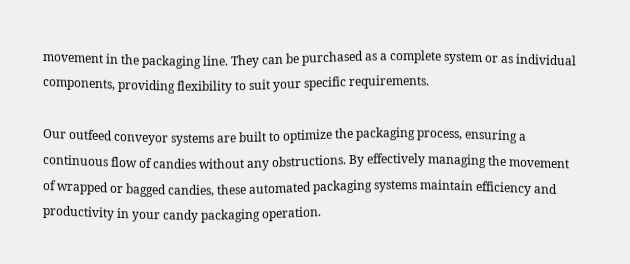movement in the packaging line. They can be purchased as a complete system or as individual components, providing flexibility to suit your specific requirements.

Our outfeed conveyor systems are built to optimize the packaging process, ensuring a continuous flow of candies without any obstructions. By effectively managing the movement of wrapped or bagged candies, these automated packaging systems maintain efficiency and productivity in your candy packaging operation.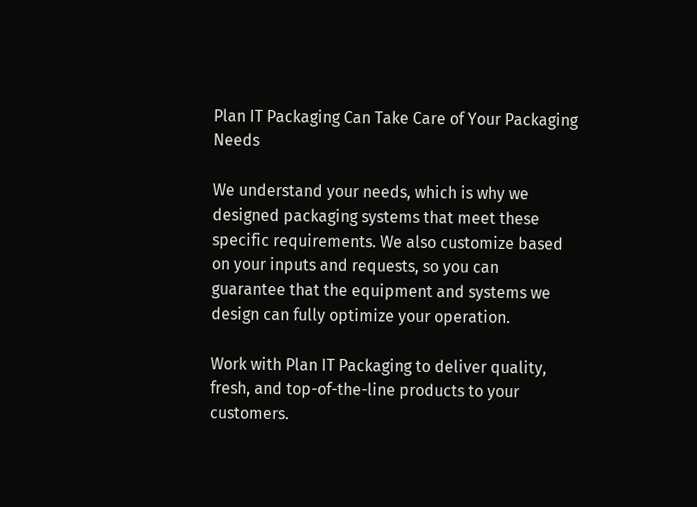Plan IT Packaging Can Take Care of Your Packaging Needs

We understand your needs, which is why we designed packaging systems that meet these specific requirements. We also customize based on your inputs and requests, so you can guarantee that the equipment and systems we design can fully optimize your operation.

Work with Plan IT Packaging to deliver quality, fresh, and top-of-the-line products to your customers.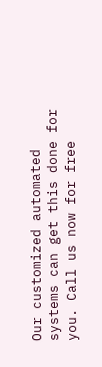Our customized automated systems can get this done for you. Call us now for free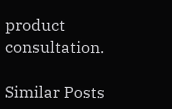product consultation.

Similar Posts